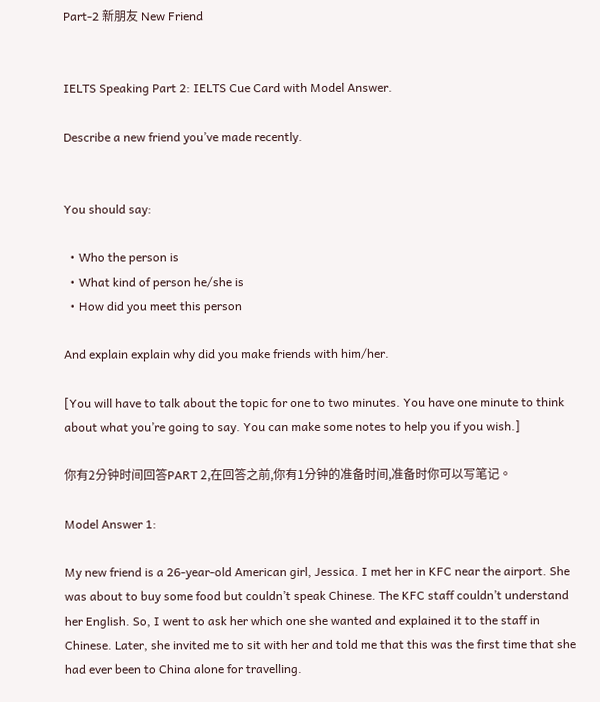Part-2 新朋友 New Friend


IELTS Speaking Part 2: IELTS Cue Card with Model Answer.

Describe a new friend you’ve made recently.


You should say:

  • Who the person is
  • What kind of person he/she is
  • How did you meet this person

And explain explain why did you make friends with him/her.

[You will have to talk about the topic for one to two minutes. You have one minute to think about what you’re going to say. You can make some notes to help you if you wish.]

你有2分钟时间回答PART 2,在回答之前,你有1分钟的准备时间,准备时你可以写笔记。

Model Answer 1:

My new friend is a 26-year-old American girl, Jessica. I met her in KFC near the airport. She was about to buy some food but couldn’t speak Chinese. The KFC staff couldn’t understand her English. So, I went to ask her which one she wanted and explained it to the staff in Chinese. Later, she invited me to sit with her and told me that this was the first time that she had ever been to China alone for travelling.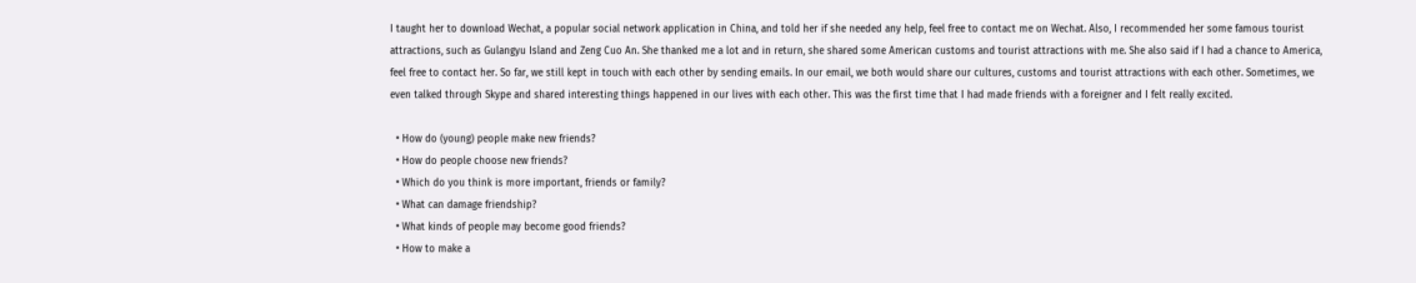I taught her to download Wechat, a popular social network application in China, and told her if she needed any help, feel free to contact me on Wechat. Also, I recommended her some famous tourist attractions, such as Gulangyu Island and Zeng Cuo An. She thanked me a lot and in return, she shared some American customs and tourist attractions with me. She also said if I had a chance to America, feel free to contact her. So far, we still kept in touch with each other by sending emails. In our email, we both would share our cultures, customs and tourist attractions with each other. Sometimes, we even talked through Skype and shared interesting things happened in our lives with each other. This was the first time that I had made friends with a foreigner and I felt really excited.

  • How do (young) people make new friends?
  • How do people choose new friends?
  • Which do you think is more important, friends or family?
  • What can damage friendship?
  • What kinds of people may become good friends?
  • How to make a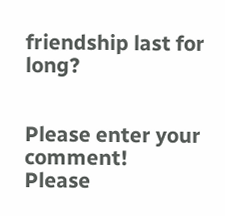friendship last for long?


Please enter your comment!
Please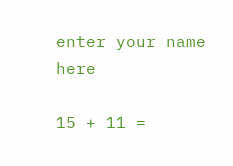enter your name here

15 + 11 =